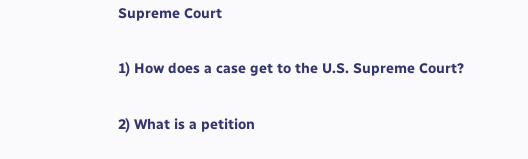Supreme Court

1) How does a case get to the U.S. Supreme Court?

2) What is a petition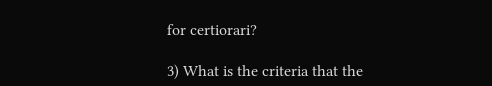for certiorari?

3) What is the criteria that the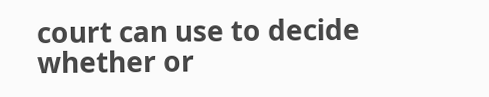court can use to decide whether or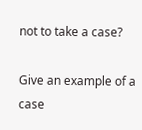not to take a case?

Give an example of a case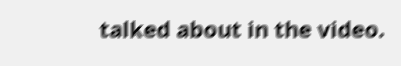talked about in the video.